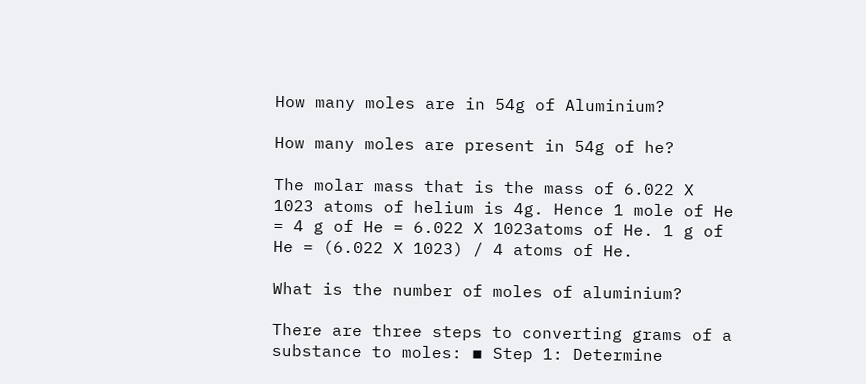How many moles are in 54g of Aluminium?

How many moles are present in 54g of he?

The molar mass that is the mass of 6.022 X 1023 atoms of helium is 4g. Hence 1 mole of He = 4 g of He = 6.022 X 1023atoms of He. 1 g of He = (6.022 X 1023) / 4 atoms of He.

What is the number of moles of aluminium?

There are three steps to converting grams of a substance to moles: ▪ Step 1: Determine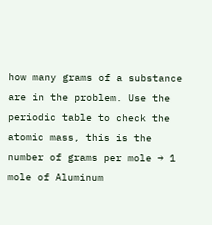how many grams of a substance are in the problem. Use the periodic table to check the atomic mass, this is the number of grams per mole → 1 mole of Aluminum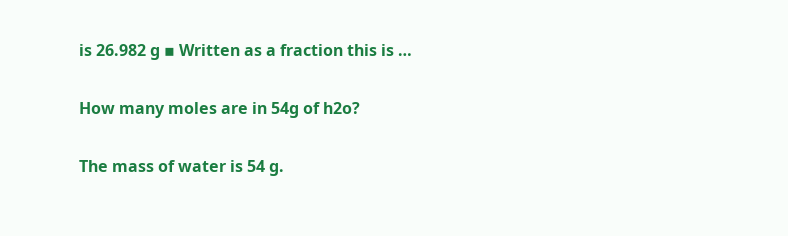is 26.982 g ▪ Written as a fraction this is …

How many moles are in 54g of h2o?

The mass of water is 54 g.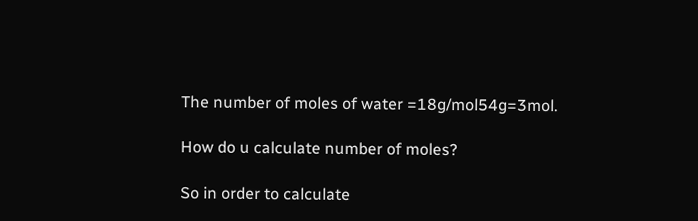The number of moles of water =18g/mol54g=3mol.

How do u calculate number of moles?

So in order to calculate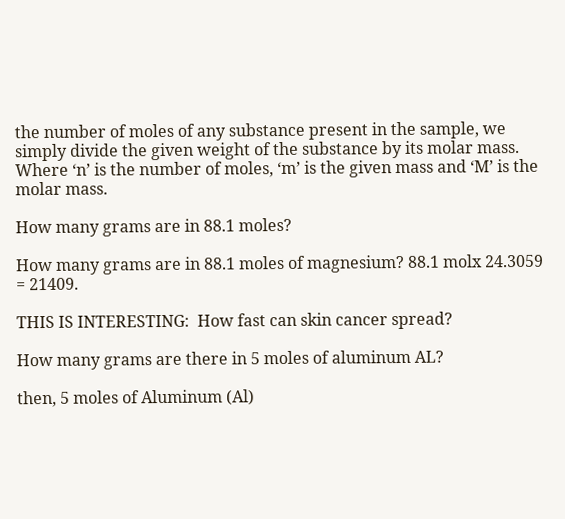the number of moles of any substance present in the sample, we simply divide the given weight of the substance by its molar mass. Where ‘n’ is the number of moles, ‘m’ is the given mass and ‘M’ is the molar mass.

How many grams are in 88.1 moles?

How many grams are in 88.1 moles of magnesium? 88.1 molx 24.3059 = 21409.

THIS IS INTERESTING:  How fast can skin cancer spread?

How many grams are there in 5 moles of aluminum AL?

then, 5 moles of Aluminum (Al)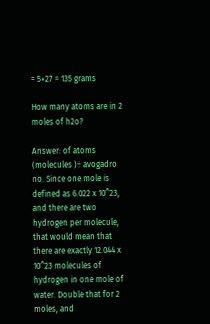= 5×27 = 135 grams

How many atoms are in 2 moles of h2o?

Answer: of atoms (molecules )÷ avogadro no. Since one mole is defined as 6.022 x 10^23, and there are two hydrogen per molecule, that would mean that there are exactly 12.044 x 10^23 molecules of hydrogen in one mole of water. Double that for 2 moles, and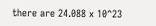there are 24.088 x 10^23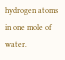hydrogen atoms in one mole of water.